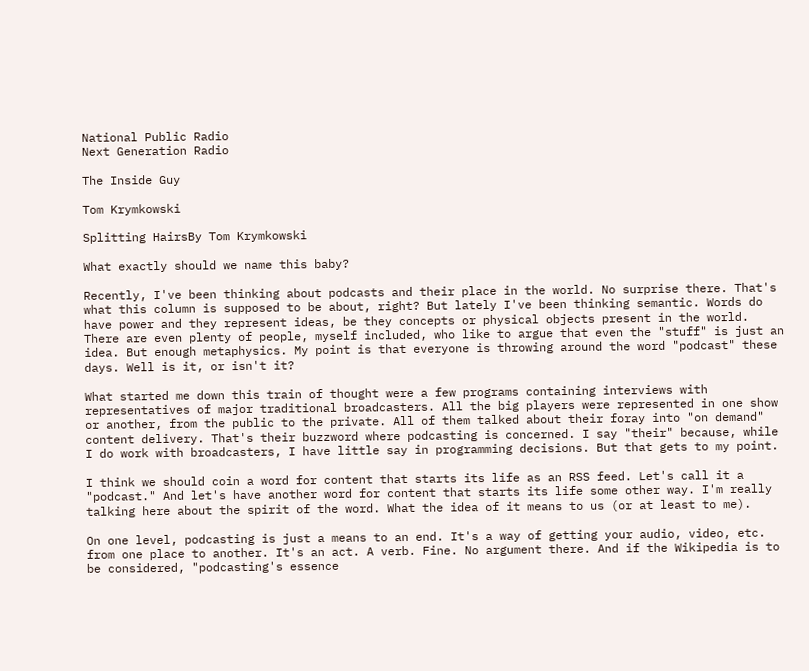National Public Radio
Next Generation Radio

The Inside Guy

Tom Krymkowski

Splitting HairsBy Tom Krymkowski

What exactly should we name this baby?

Recently, I've been thinking about podcasts and their place in the world. No surprise there. That's what this column is supposed to be about, right? But lately I've been thinking semantic. Words do have power and they represent ideas, be they concepts or physical objects present in the world. There are even plenty of people, myself included, who like to argue that even the "stuff" is just an idea. But enough metaphysics. My point is that everyone is throwing around the word "podcast" these days. Well is it, or isn't it?

What started me down this train of thought were a few programs containing interviews with representatives of major traditional broadcasters. All the big players were represented in one show or another, from the public to the private. All of them talked about their foray into "on demand" content delivery. That's their buzzword where podcasting is concerned. I say "their" because, while I do work with broadcasters, I have little say in programming decisions. But that gets to my point.

I think we should coin a word for content that starts its life as an RSS feed. Let's call it a "podcast." And let's have another word for content that starts its life some other way. I'm really talking here about the spirit of the word. What the idea of it means to us (or at least to me).

On one level, podcasting is just a means to an end. It's a way of getting your audio, video, etc. from one place to another. It's an act. A verb. Fine. No argument there. And if the Wikipedia is to be considered, "podcasting's essence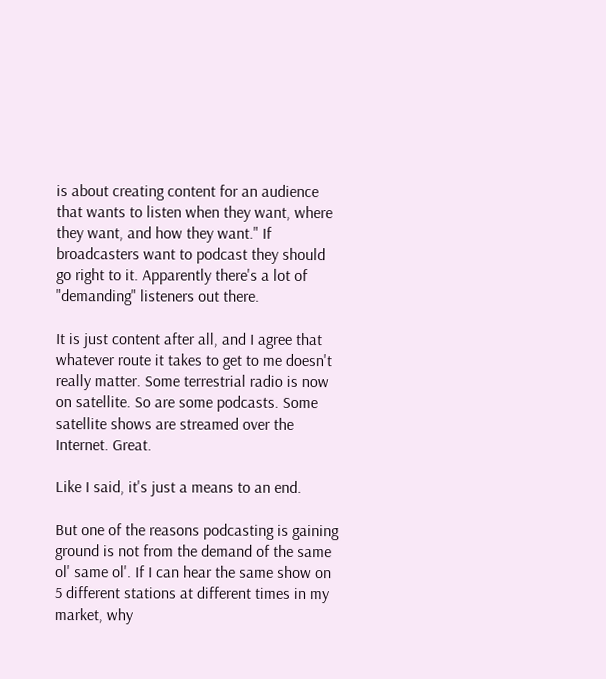is about creating content for an audience that wants to listen when they want, where they want, and how they want." If broadcasters want to podcast they should go right to it. Apparently there's a lot of "demanding" listeners out there.

It is just content after all, and I agree that whatever route it takes to get to me doesn't really matter. Some terrestrial radio is now on satellite. So are some podcasts. Some satellite shows are streamed over the Internet. Great.

Like I said, it's just a means to an end.

But one of the reasons podcasting is gaining ground is not from the demand of the same ol' same ol'. If I can hear the same show on 5 different stations at different times in my market, why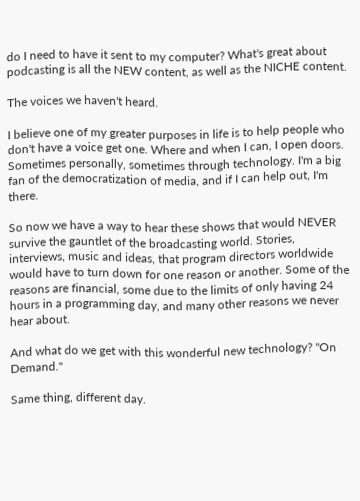do I need to have it sent to my computer? What's great about podcasting is all the NEW content, as well as the NICHE content.

The voices we haven't heard.

I believe one of my greater purposes in life is to help people who don't have a voice get one. Where and when I can, I open doors. Sometimes personally, sometimes through technology. I'm a big fan of the democratization of media, and if I can help out, I'm there.

So now we have a way to hear these shows that would NEVER survive the gauntlet of the broadcasting world. Stories, interviews, music and ideas, that program directors worldwide would have to turn down for one reason or another. Some of the reasons are financial, some due to the limits of only having 24 hours in a programming day, and many other reasons we never hear about.

And what do we get with this wonderful new technology? "On Demand."

Same thing, different day.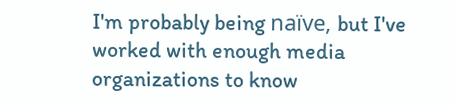I'm probably being naïve, but I've worked with enough media organizations to know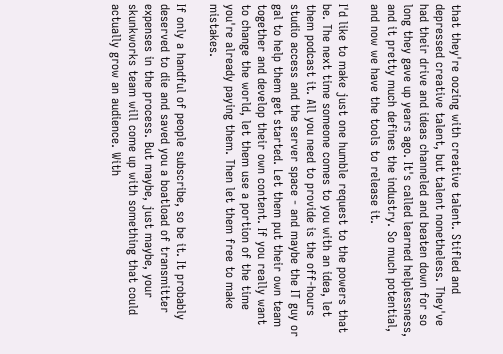that they're oozing with creative talent. Stifled and depressed creative talent, but talent nonetheless. They've had their drive and ideas channeled and beaten down for so long they gave up years ago. It's called learned helplessness, and it pretty much defines the industry. So much potential, and now we have the tools to release it.

I'd like to make just one humble request to the powers that be. The next time someone comes to you with an idea, let them podcast it. All you need to provide is the off-hours studio access and the server space - and maybe the IT guy or gal to help them get started. Let them put their own team together and develop their own content. If you really want to change the world, let them use a portion of the time you're already paying them. Then let them free to make mistakes.

If only a handful of people subscribe, so be it. It probably deserved to die and saved you a boatload of transmitter expenses in the process. But maybe, just maybe, your skunkworks team will come up with something that could actually grow an audience. With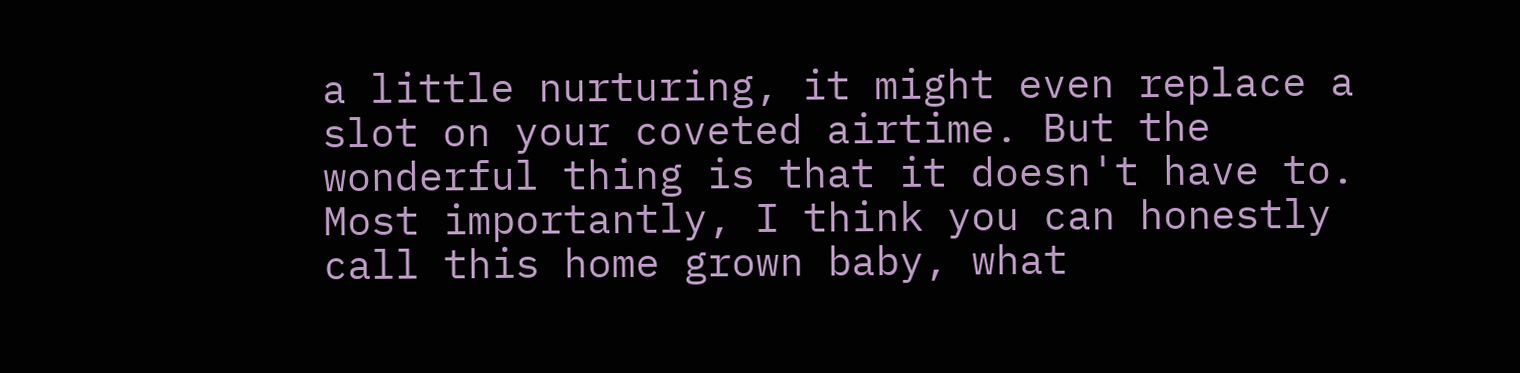a little nurturing, it might even replace a slot on your coveted airtime. But the wonderful thing is that it doesn't have to. Most importantly, I think you can honestly call this home grown baby, what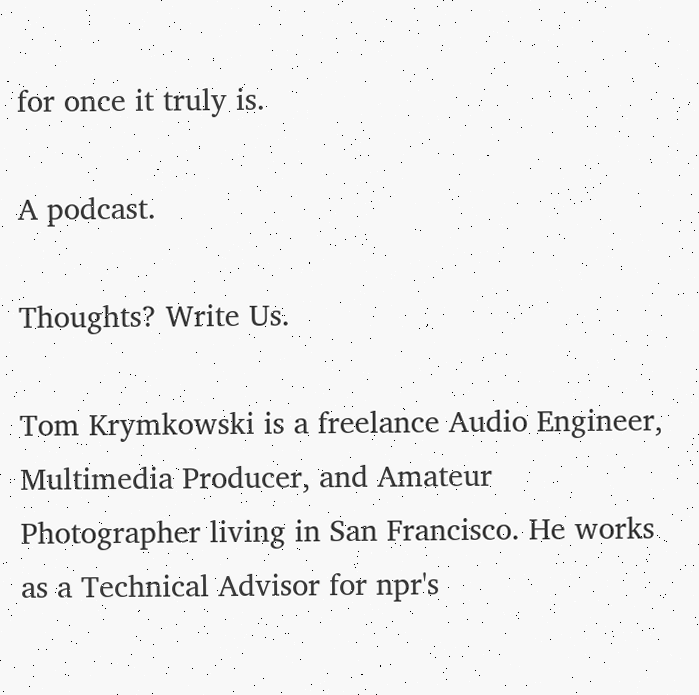for once it truly is.

A podcast.

Thoughts? Write Us.

Tom Krymkowski is a freelance Audio Engineer, Multimedia Producer, and Amateur Photographer living in San Francisco. He works as a Technical Advisor for npr's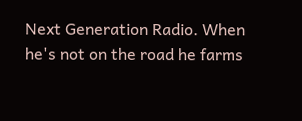Next Generation Radio. When he's not on the road he farms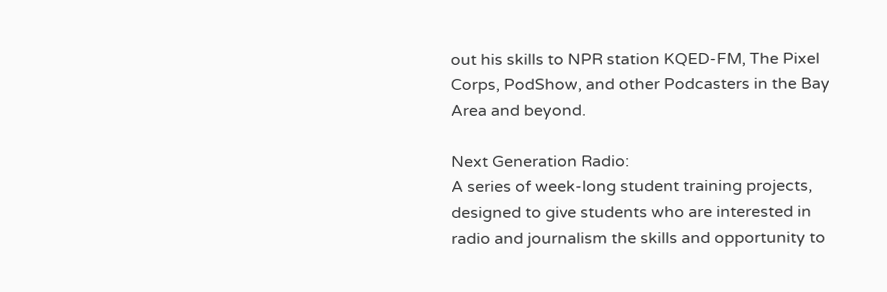out his skills to NPR station KQED-FM, The Pixel Corps, PodShow, and other Podcasters in the Bay Area and beyond.

Next Generation Radio:
A series of week-long student training projects, designed to give students who are interested in radio and journalism the skills and opportunity to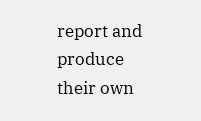report and produce their own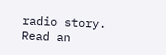radio story.
Read an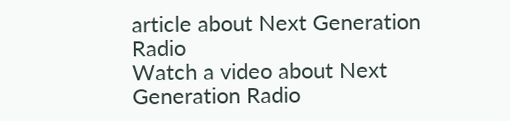article about Next Generation Radio
Watch a video about Next Generation Radio